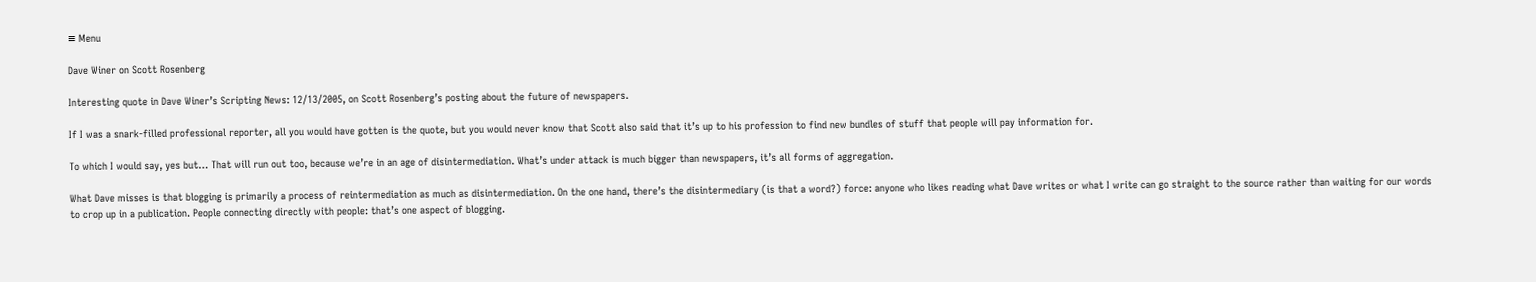≡ Menu

Dave Winer on Scott Rosenberg

Interesting quote in Dave Winer’s Scripting News: 12/13/2005, on Scott Rosenberg’s posting about the future of newspapers.

If I was a snark-filled professional reporter, all you would have gotten is the quote, but you would never know that Scott also said that it’s up to his profession to find new bundles of stuff that people will pay information for.

To which I would say, yes but… That will run out too, because we’re in an age of disintermediation. What’s under attack is much bigger than newspapers, it’s all forms of aggregation.

What Dave misses is that blogging is primarily a process of reintermediation as much as disintermediation. On the one hand, there’s the disintermediary (is that a word?) force: anyone who likes reading what Dave writes or what I write can go straight to the source rather than waiting for our words to crop up in a publication. People connecting directly with people: that’s one aspect of blogging.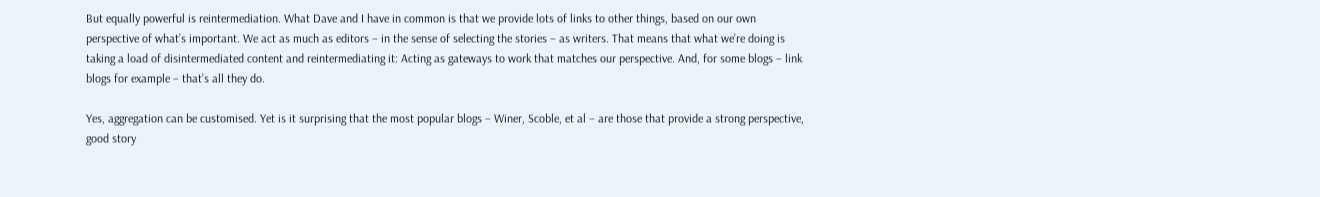But equally powerful is reintermediation. What Dave and I have in common is that we provide lots of links to other things, based on our own perspective of what’s important. We act as much as editors – in the sense of selecting the stories – as writers. That means that what we’re doing is taking a load of disintermediated content and reintermediating it: Acting as gateways to work that matches our perspective. And, for some blogs – link blogs for example – that’s all they do.

Yes, aggregation can be customised. Yet is it surprising that the most popular blogs – Winer, Scoble, et al – are those that provide a strong perspective, good story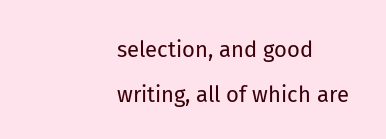selection, and good writing, all of which are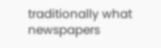traditionally what newspapers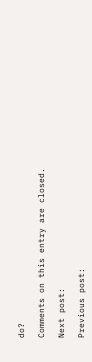do?

Comments on this entry are closed.

Next post:

Previous post: